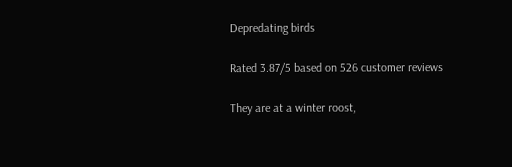Depredating birds

Rated 3.87/5 based on 526 customer reviews

They are at a winter roost,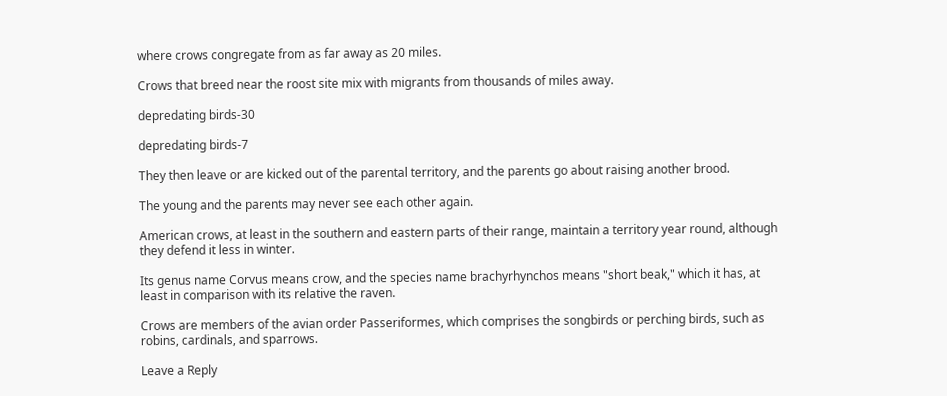where crows congregate from as far away as 20 miles.

Crows that breed near the roost site mix with migrants from thousands of miles away.

depredating birds-30

depredating birds-7

They then leave or are kicked out of the parental territory, and the parents go about raising another brood.

The young and the parents may never see each other again.

American crows, at least in the southern and eastern parts of their range, maintain a territory year round, although they defend it less in winter.

Its genus name Corvus means crow, and the species name brachyrhynchos means "short beak," which it has, at least in comparison with its relative the raven.

Crows are members of the avian order Passeriformes, which comprises the songbirds or perching birds, such as robins, cardinals, and sparrows.

Leave a Reply